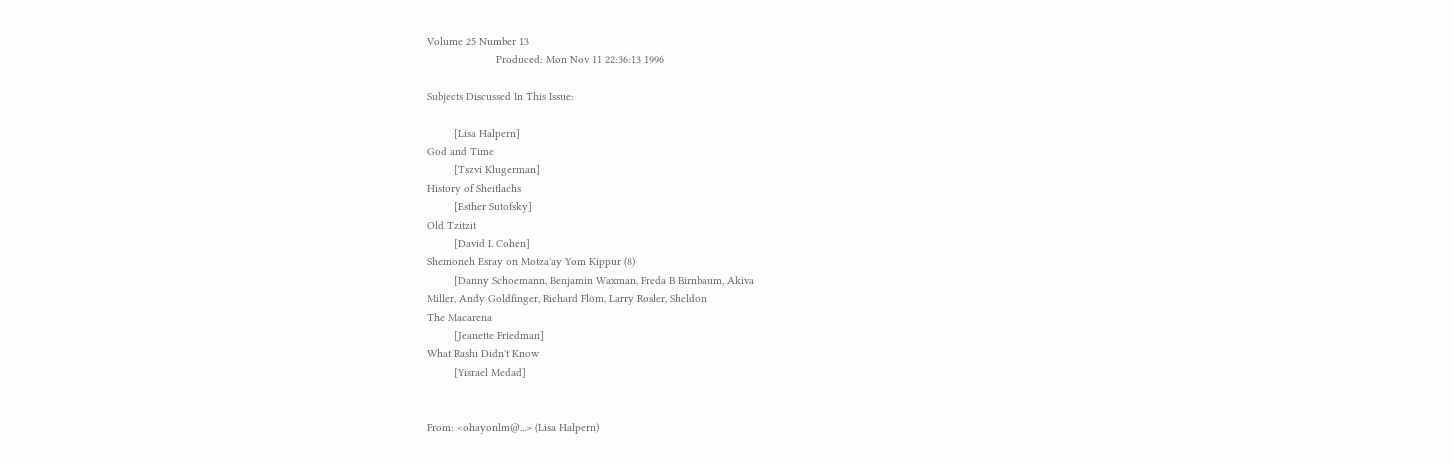Volume 25 Number 13
                       Produced: Mon Nov 11 22:36:13 1996

Subjects Discussed In This Issue:

         [Lisa Halpern]
God and Time
         [Tszvi Klugerman]
History of Sheitlachs
         [Esther Sutofsky]
Old Tzitzit
         [David I. Cohen]
Shemoneh Esray on Motza'ay Yom Kippur (8)
         [Danny Schoemann, Benjamin Waxman, Freda B Birnbaum, Akiva
Miller, Andy Goldfinger, Richard Flom, Larry Rosler, Sheldon
The Macarena
         [Jeanette Friedman]
What Rashi Didn't Know
         [Yisrael Medad]


From: <ohayonlm@...> (Lisa Halpern)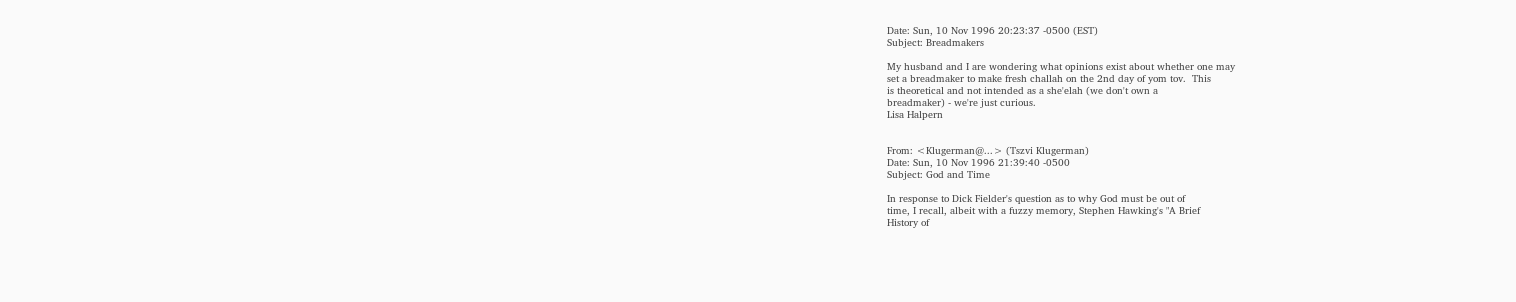Date: Sun, 10 Nov 1996 20:23:37 -0500 (EST)
Subject: Breadmakers

My husband and I are wondering what opinions exist about whether one may
set a breadmaker to make fresh challah on the 2nd day of yom tov.  This
is theoretical and not intended as a she'elah (we don't own a
breadmaker) - we're just curious.
Lisa Halpern


From: <Klugerman@...> (Tszvi Klugerman)
Date: Sun, 10 Nov 1996 21:39:40 -0500
Subject: God and Time

In response to Dick Fielder's question as to why God must be out of
time, I recall, albeit with a fuzzy memory, Stephen Hawking's "A Brief
History of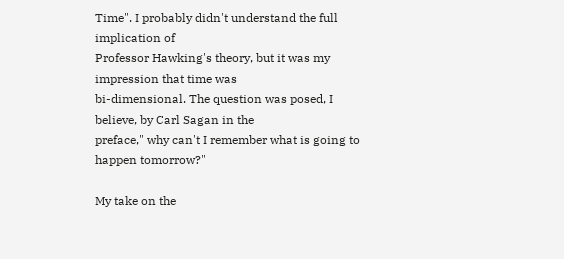Time". I probably didn't understand the full implication of
Professor Hawking's theory, but it was my impression that time was
bi-dimensional. The question was posed, I believe, by Carl Sagan in the
preface," why can't I remember what is going to happen tomorrow?"

My take on the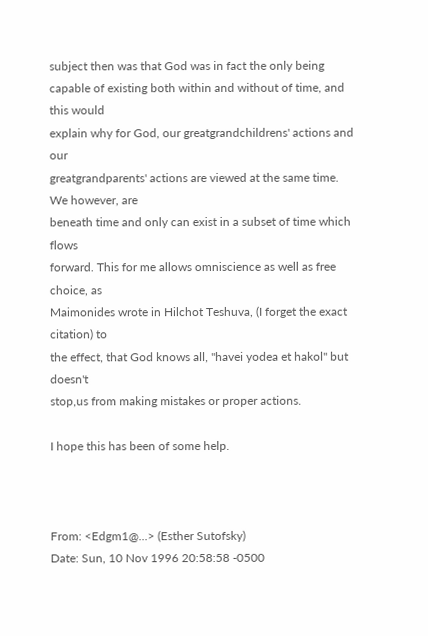subject then was that God was in fact the only being
capable of existing both within and without of time, and this would
explain why for God, our greatgrandchildrens' actions and our
greatgrandparents' actions are viewed at the same time. We however, are
beneath time and only can exist in a subset of time which flows
forward. This for me allows omniscience as well as free choice, as
Maimonides wrote in Hilchot Teshuva, (I forget the exact citation) to
the effect, that God knows all, "havei yodea et hakol" but doesn't
stop,us from making mistakes or proper actions.

I hope this has been of some help.



From: <Edgm1@...> (Esther Sutofsky)
Date: Sun, 10 Nov 1996 20:58:58 -0500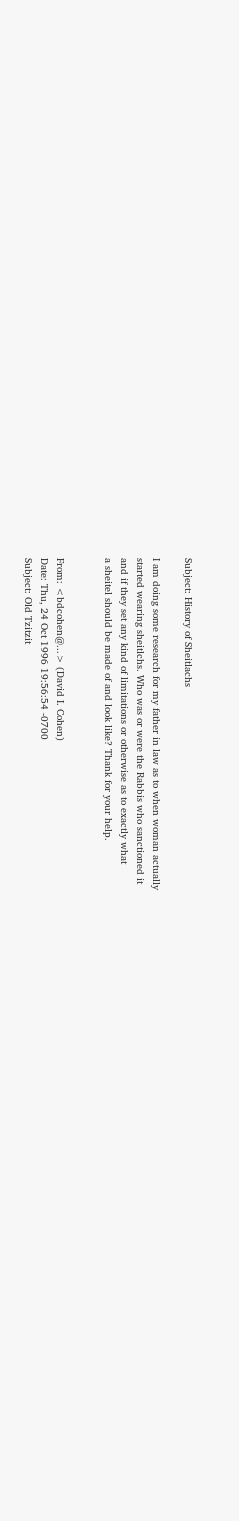Subject: History of Sheitlachs

I am doing some research for my father in law as to when woman actually
started wearing sheitlchs. Who was or were the Rabbis who sanctioned it
and if they set any kind of limitations or otherwise as to exactly what
a sheitel should be made of and look like? Thank for your help.


From: <bdcohen@...> (David I. Cohen)
Date: Thu, 24 Oct 1996 19:56:54 -0700
Subject: Old Tzitzit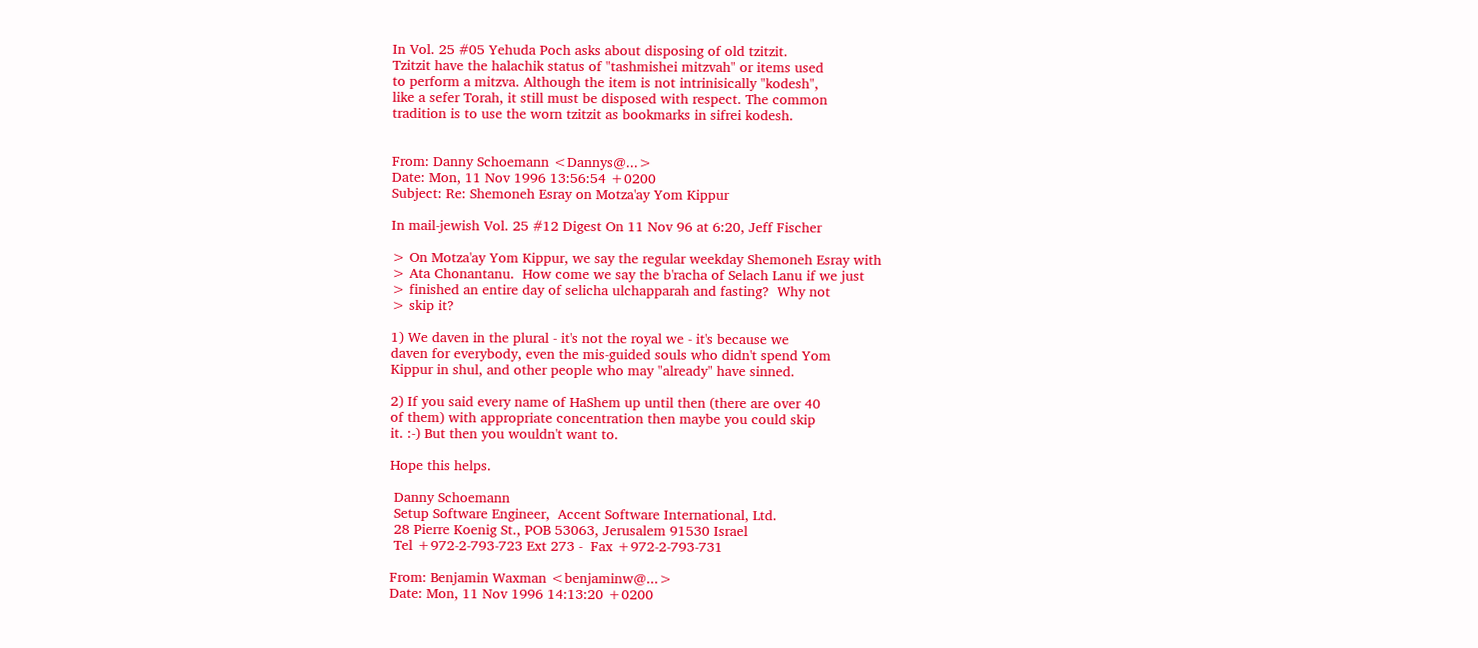In Vol. 25 #05 Yehuda Poch asks about disposing of old tzitzit.
Tzitzit have the halachik status of "tashmishei mitzvah" or items used
to perform a mitzva. Although the item is not intrinisically "kodesh",
like a sefer Torah, it still must be disposed with respect. The common
tradition is to use the worn tzitzit as bookmarks in sifrei kodesh.


From: Danny Schoemann <Dannys@...>
Date: Mon, 11 Nov 1996 13:56:54 +0200
Subject: Re: Shemoneh Esray on Motza'ay Yom Kippur

In mail-jewish Vol. 25 #12 Digest On 11 Nov 96 at 6:20, Jeff Fischer

> On Motza'ay Yom Kippur, we say the regular weekday Shemoneh Esray with
> Ata Chonantanu.  How come we say the b'racha of Selach Lanu if we just
> finished an entire day of selicha ulchapparah and fasting?  Why not
> skip it?

1) We daven in the plural - it's not the royal we - it's because we
daven for everybody, even the mis-guided souls who didn't spend Yom
Kippur in shul, and other people who may "already" have sinned.

2) If you said every name of HaShem up until then (there are over 40
of them) with appropriate concentration then maybe you could skip
it. :-) But then you wouldn't want to.

Hope this helps.

 Danny Schoemann
 Setup Software Engineer,  Accent Software International, Ltd.
 28 Pierre Koenig St., POB 53063, Jerusalem 91530 Israel
 Tel +972-2-793-723 Ext 273 -  Fax +972-2-793-731

From: Benjamin Waxman <benjaminw@...>
Date: Mon, 11 Nov 1996 14:13:20 +0200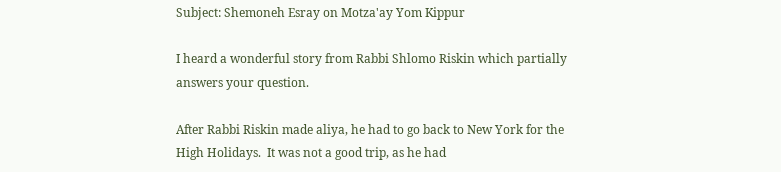Subject: Shemoneh Esray on Motza'ay Yom Kippur

I heard a wonderful story from Rabbi Shlomo Riskin which partially
answers your question.

After Rabbi Riskin made aliya, he had to go back to New York for the
High Holidays.  It was not a good trip, as he had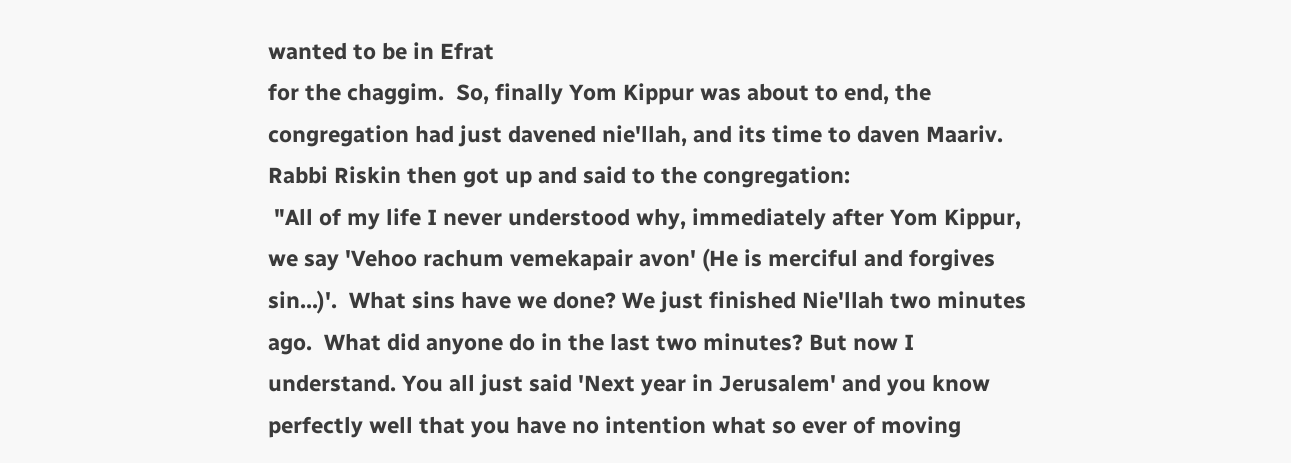wanted to be in Efrat
for the chaggim.  So, finally Yom Kippur was about to end, the
congregation had just davened nie'llah, and its time to daven Maariv.
Rabbi Riskin then got up and said to the congregation:
 "All of my life I never understood why, immediately after Yom Kippur,
we say 'Vehoo rachum vemekapair avon' (He is merciful and forgives
sin...)'.  What sins have we done? We just finished Nie'llah two minutes
ago.  What did anyone do in the last two minutes? But now I
understand. You all just said 'Next year in Jerusalem' and you know
perfectly well that you have no intention what so ever of moving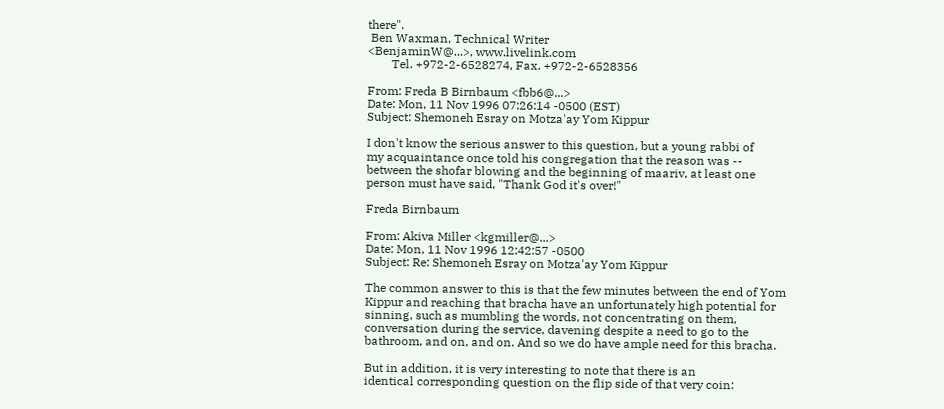there".
 Ben Waxman, Technical Writer
<BenjaminW@...>, www.livelink.com
        Tel. +972-2-6528274, Fax. +972-2-6528356

From: Freda B Birnbaum <fbb6@...>
Date: Mon, 11 Nov 1996 07:26:14 -0500 (EST)
Subject: Shemoneh Esray on Motza'ay Yom Kippur

I don't know the serious answer to this question, but a young rabbi of
my acquaintance once told his congregation that the reason was --
between the shofar blowing and the beginning of maariv, at least one
person must have said, "Thank God it's over!"

Freda Birnbaum

From: Akiva Miller <kgmiller@...>
Date: Mon, 11 Nov 1996 12:42:57 -0500
Subject: Re: Shemoneh Esray on Motza'ay Yom Kippur

The common answer to this is that the few minutes between the end of Yom
Kippur and reaching that bracha have an unfortunately high potential for
sinning, such as mumbling the words, not concentrating on them,
conversation during the service, davening despite a need to go to the
bathroom, and on, and on. And so we do have ample need for this bracha.

But in addition, it is very interesting to note that there is an
identical corresponding question on the flip side of that very coin: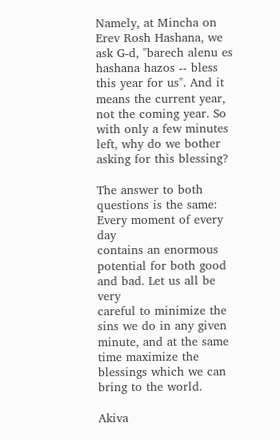Namely, at Mincha on Erev Rosh Hashana, we ask G-d, "barech alenu es
hashana hazos -- bless this year for us". And it means the current year,
not the coming year. So with only a few minutes left, why do we bother
asking for this blessing?

The answer to both questions is the same: Every moment of every day
contains an enormous potential for both good and bad. Let us all be very
careful to minimize the sins we do in any given minute, and at the same
time maximize the blessings which we can bring to the world.

Akiva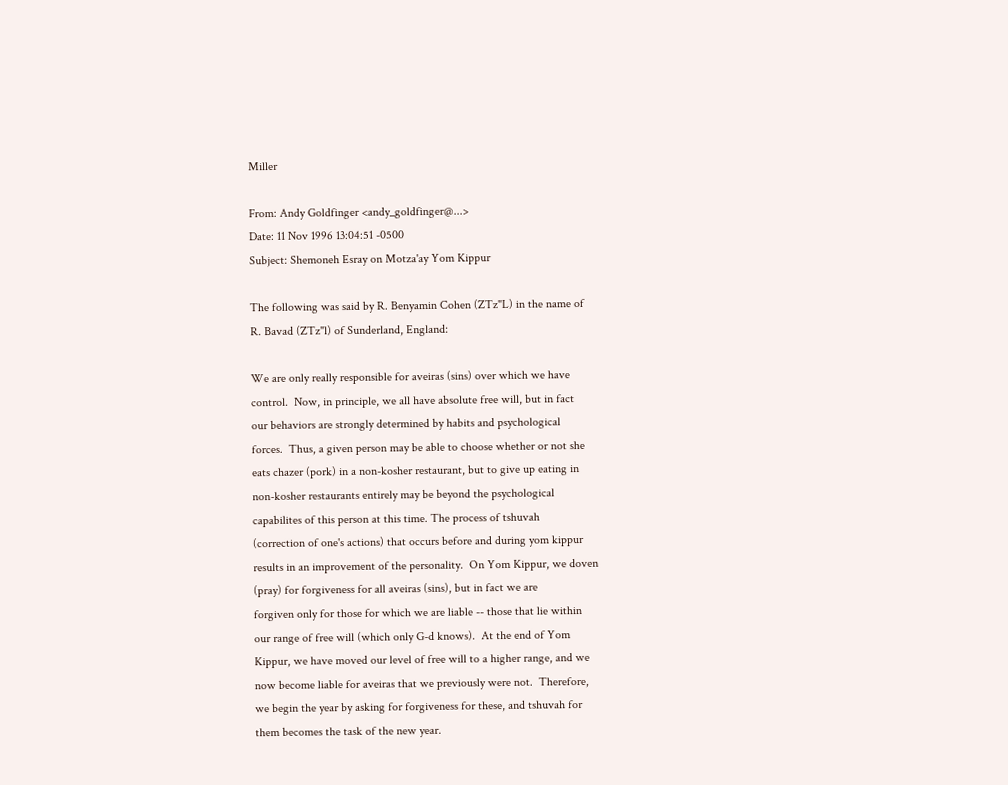Miller

From: Andy Goldfinger <andy_goldfinger@...>
Date: 11 Nov 1996 13:04:51 -0500
Subject: Shemoneh Esray on Motza'ay Yom Kippur

The following was said by R. Benyamin Cohen (ZTz"L) in the name of
R. Bavad (ZTz"l) of Sunderland, England:

We are only really responsible for aveiras (sins) over which we have
control.  Now, in principle, we all have absolute free will, but in fact
our behaviors are strongly determined by habits and psychological
forces.  Thus, a given person may be able to choose whether or not she
eats chazer (pork) in a non-kosher restaurant, but to give up eating in
non-kosher restaurants entirely may be beyond the psychological
capabilites of this person at this time. The process of tshuvah
(correction of one's actions) that occurs before and during yom kippur
results in an improvement of the personality.  On Yom Kippur, we doven
(pray) for forgiveness for all aveiras (sins), but in fact we are
forgiven only for those for which we are liable -- those that lie within
our range of free will (which only G-d knows).  At the end of Yom
Kippur, we have moved our level of free will to a higher range, and we
now become liable for aveiras that we previously were not.  Therefore,
we begin the year by asking for forgiveness for these, and tshuvah for
them becomes the task of the new year.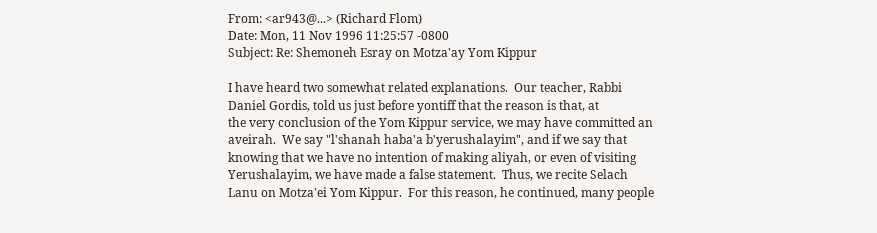From: <ar943@...> (Richard Flom)
Date: Mon, 11 Nov 1996 11:25:57 -0800
Subject: Re: Shemoneh Esray on Motza'ay Yom Kippur

I have heard two somewhat related explanations.  Our teacher, Rabbi
Daniel Gordis, told us just before yontiff that the reason is that, at
the very conclusion of the Yom Kippur service, we may have committed an
aveirah.  We say "l'shanah haba'a b'yerushalayim", and if we say that
knowing that we have no intention of making aliyah, or even of visiting
Yerushalayim, we have made a false statement.  Thus, we recite Selach
Lanu on Motza'ei Yom Kippur.  For this reason, he continued, many people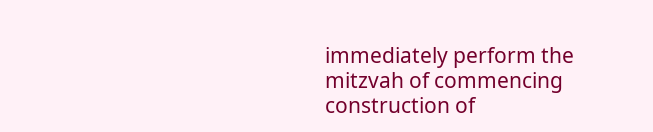immediately perform the mitzvah of commencing construction of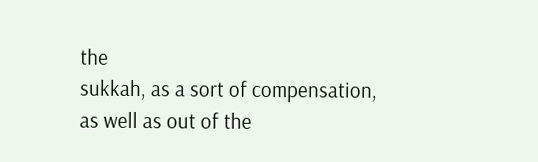the
sukkah, as a sort of compensation, as well as out of the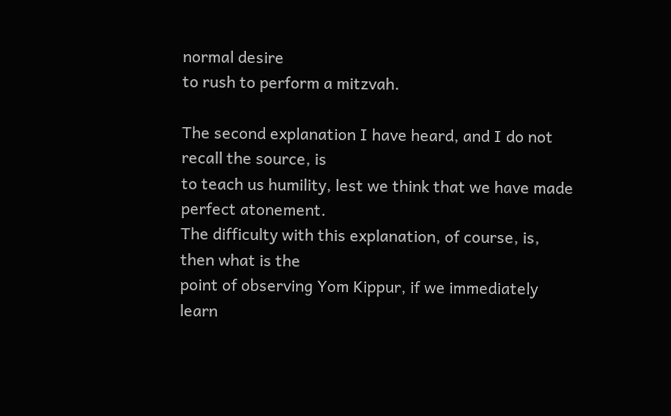normal desire
to rush to perform a mitzvah.

The second explanation I have heard, and I do not recall the source, is
to teach us humility, lest we think that we have made perfect atonement.
The difficulty with this explanation, of course, is, then what is the
point of observing Yom Kippur, if we immediately learn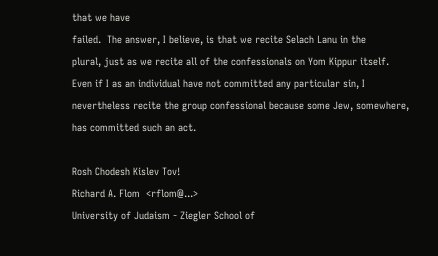that we have
failed.  The answer, I believe, is that we recite Selach Lanu in the
plural, just as we recite all of the confessionals on Yom Kippur itself.
Even if I as an individual have not committed any particular sin, I
nevertheless recite the group confessional because some Jew, somewhere,
has committed such an act.

Rosh Chodesh Kislev Tov!
Richard A. Flom  <rflom@...>
University of Judaism - Ziegler School of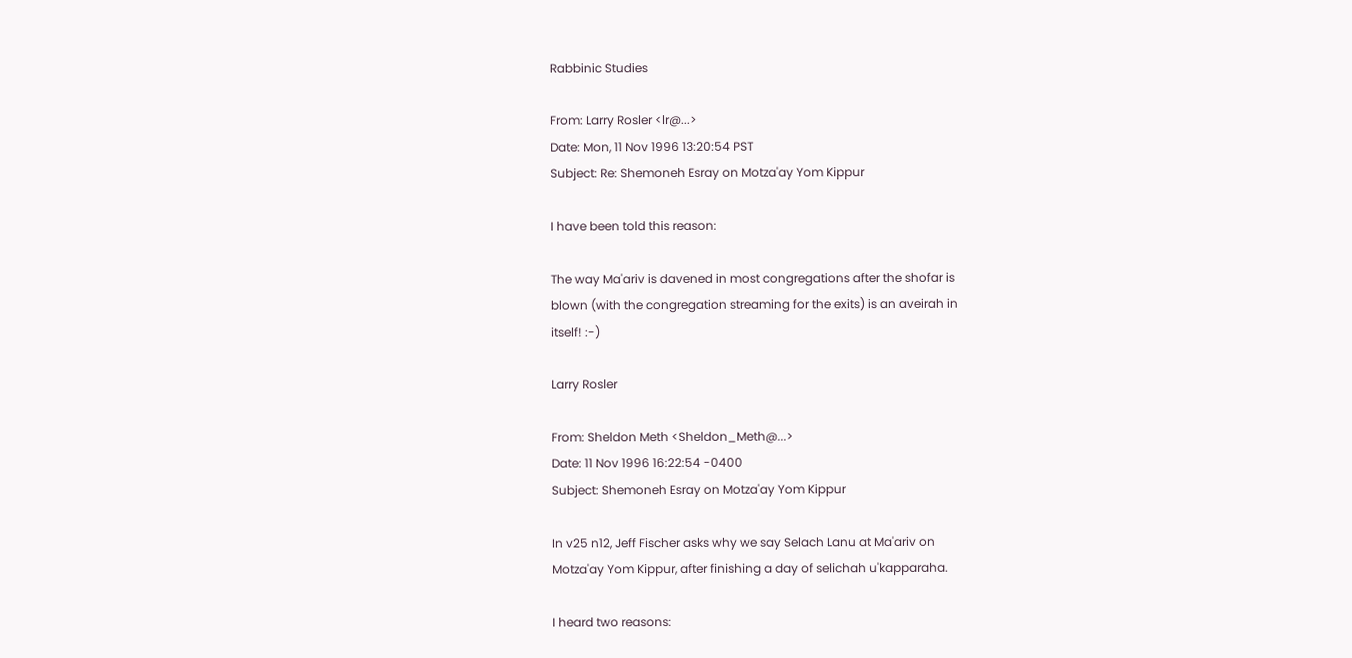Rabbinic Studies

From: Larry Rosler <lr@...>
Date: Mon, 11 Nov 1996 13:20:54 PST
Subject: Re: Shemoneh Esray on Motza'ay Yom Kippur

I have been told this reason:

The way Ma'ariv is davened in most congregations after the shofar is
blown (with the congregation streaming for the exits) is an aveirah in
itself! :-)

Larry Rosler

From: Sheldon Meth <Sheldon_Meth@...>
Date: 11 Nov 1996 16:22:54 -0400
Subject: Shemoneh Esray on Motza'ay Yom Kippur

In v25 n12, Jeff Fischer asks why we say Selach Lanu at Ma'ariv on
Motza'ay Yom Kippur, after finishing a day of selichah u'kapparaha.

I heard two reasons: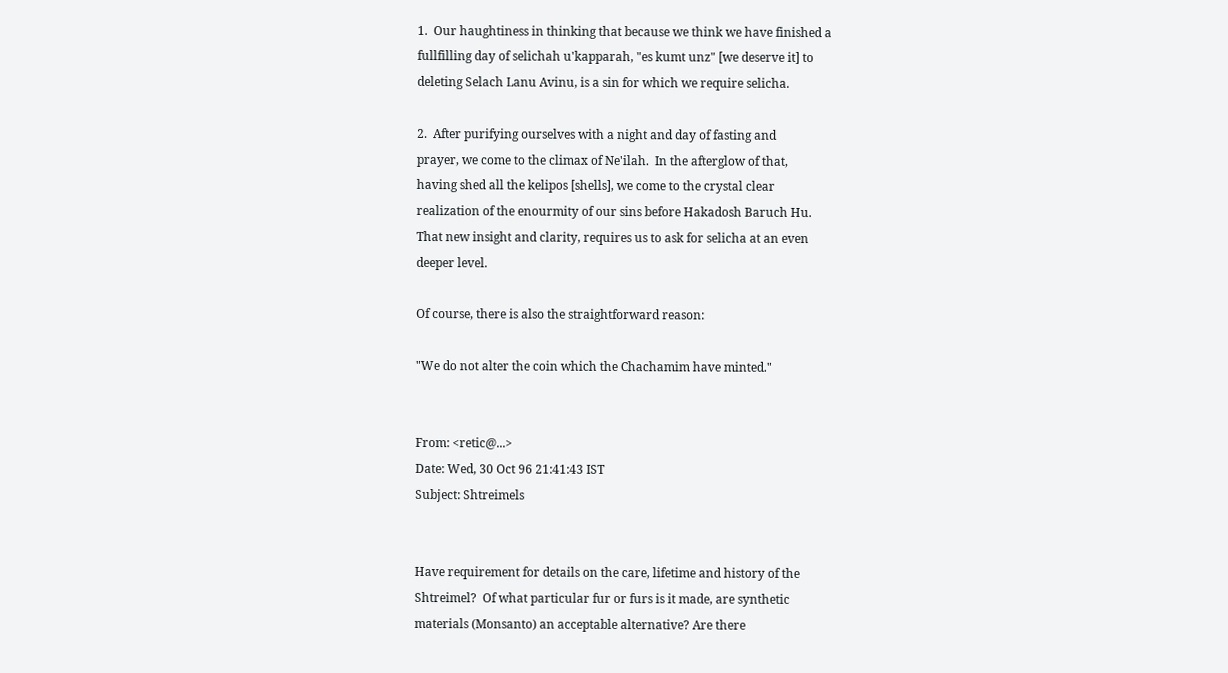1.  Our haughtiness in thinking that because we think we have finished a
fullfilling day of selichah u'kapparah, "es kumt unz" [we deserve it] to
deleting Selach Lanu Avinu, is a sin for which we require selicha.

2.  After purifying ourselves with a night and day of fasting and
prayer, we come to the climax of Ne'ilah.  In the afterglow of that,
having shed all the kelipos [shells], we come to the crystal clear
realization of the enourmity of our sins before Hakadosh Baruch Hu.
That new insight and clarity, requires us to ask for selicha at an even
deeper level.

Of course, there is also the straightforward reason:

"We do not alter the coin which the Chachamim have minted."


From: <retic@...>
Date: Wed, 30 Oct 96 21:41:43 IST
Subject: Shtreimels


Have requirement for details on the care, lifetime and history of the
Shtreimel?  Of what particular fur or furs is it made, are synthetic
materials (Monsanto) an acceptable alternative? Are there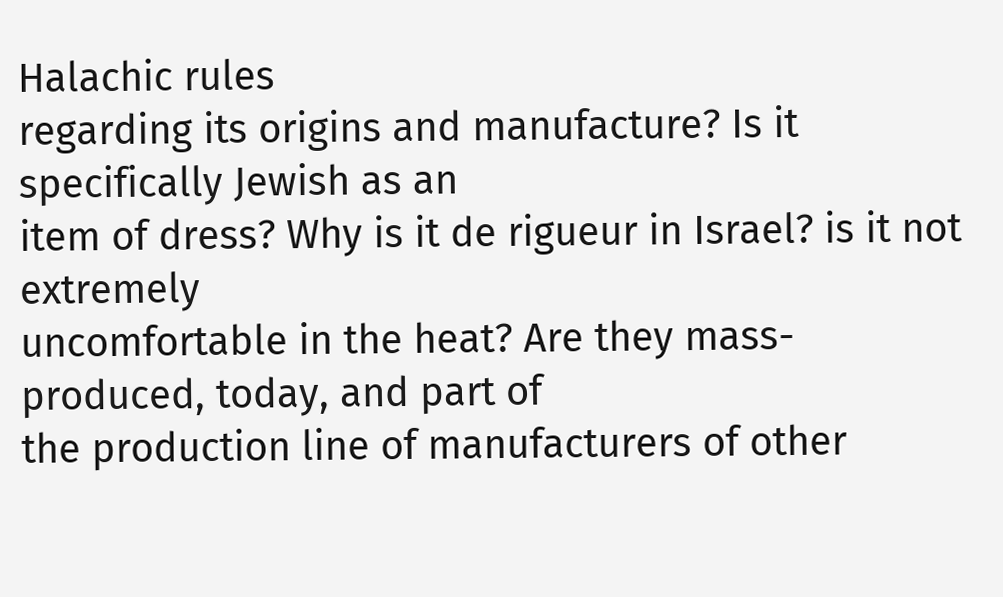Halachic rules
regarding its origins and manufacture? Is it specifically Jewish as an
item of dress? Why is it de rigueur in Israel? is it not extremely
uncomfortable in the heat? Are they mass- produced, today, and part of
the production line of manufacturers of other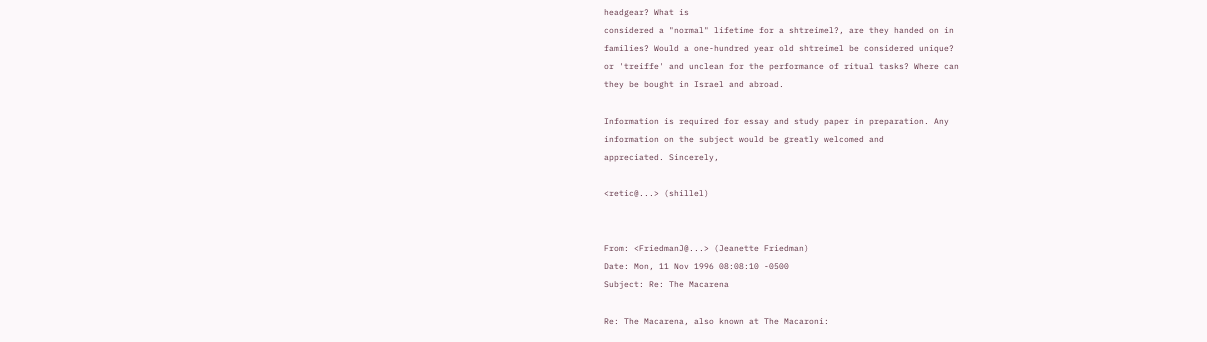headgear? What is
considered a "normal" lifetime for a shtreimel?, are they handed on in
families? Would a one-hundred year old shtreimel be considered unique?
or 'treiffe' and unclean for the performance of ritual tasks? Where can
they be bought in Israel and abroad.

Information is required for essay and study paper in preparation. Any
information on the subject would be greatly welcomed and
appreciated. Sincerely,

<retic@...> (shillel)


From: <FriedmanJ@...> (Jeanette Friedman)
Date: Mon, 11 Nov 1996 08:08:10 -0500
Subject: Re: The Macarena

Re: The Macarena, also known at The Macaroni: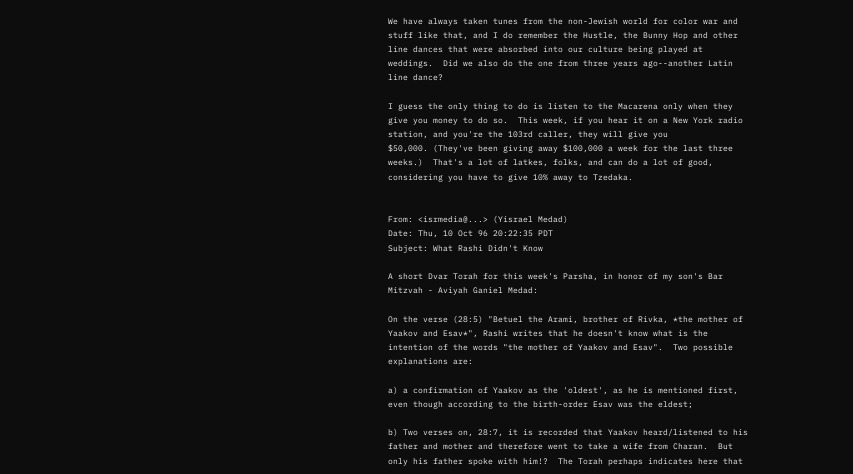We have always taken tunes from the non-Jewish world for color war and
stuff like that, and I do remember the Hustle, the Bunny Hop and other
line dances that were absorbed into our culture being played at
weddings.  Did we also do the one from three years ago--another Latin
line dance?

I guess the only thing to do is listen to the Macarena only when they
give you money to do so.  This week, if you hear it on a New York radio
station, and you're the 103rd caller, they will give you
$50,000. (They've been giving away $100,000 a week for the last three
weeks.)  That's a lot of latkes, folks, and can do a lot of good,
considering you have to give 10% away to Tzedaka.


From: <isrmedia@...> (Yisrael Medad)
Date: Thu, 10 Oct 96 20:22:35 PDT
Subject: What Rashi Didn't Know

A short Dvar Torah for this week's Parsha, in honor of my son's Bar
Mitzvah - Aviyah Ganiel Medad:

On the verse (28:5) "Betuel the Arami, brother of Rivka, *the mother of
Yaakov and Esav*", Rashi writes that he doesn't know what is the
intention of the words "the mother of Yaakov and Esav".  Two possible
explanations are:

a) a confirmation of Yaakov as the 'oldest', as he is mentioned first,
even though according to the birth-order Esav was the eldest;

b) Two verses on, 28:7, it is recorded that Yaakov heard/listened to his
father and mother and therefore went to take a wife from Charan.  But
only his father spoke with him!?  The Torah perhaps indicates here that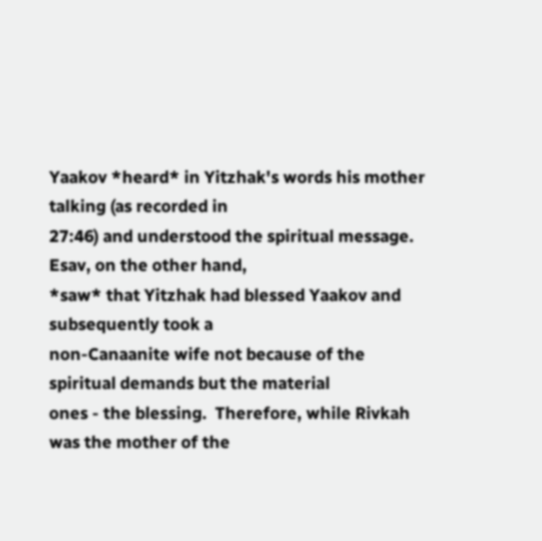Yaakov *heard* in Yitzhak's words his mother talking (as recorded in
27:46) and understood the spiritual message.  Esav, on the other hand,
*saw* that Yitzhak had blessed Yaakov and subsequently took a
non-Canaanite wife not because of the spiritual demands but the material
ones - the blessing.  Therefore, while Rivkah was the mother of the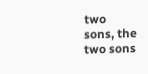two
sons, the two sons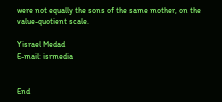were not equally the sons of the same mother, on the
value-quotient scale.

Yisrael Medad
E-mail: isrmedia


End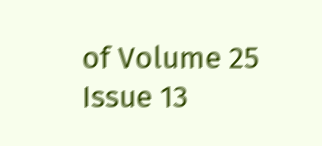of Volume 25 Issue 13